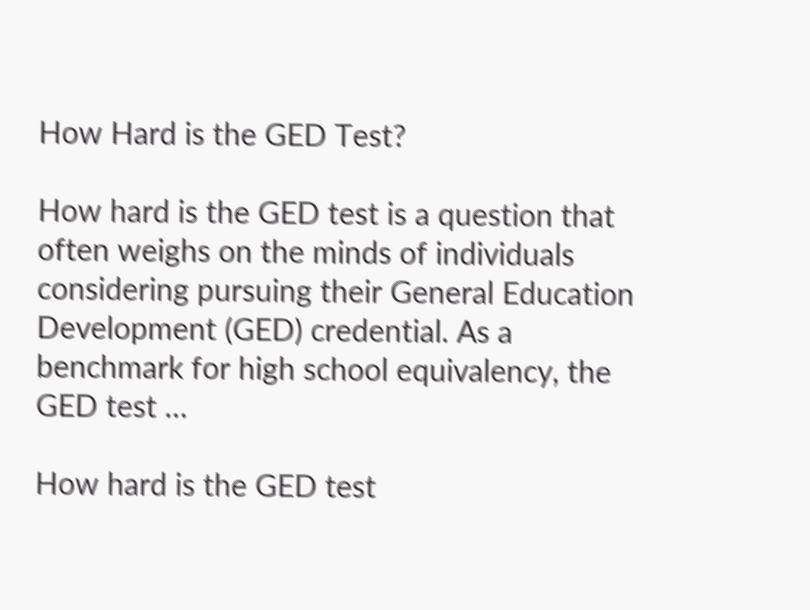How Hard is the GED Test?

How hard is the GED test is a question that often weighs on the minds of individuals considering pursuing their General Education Development (GED) credential. As a benchmark for high school equivalency, the GED test …

How hard is the GED test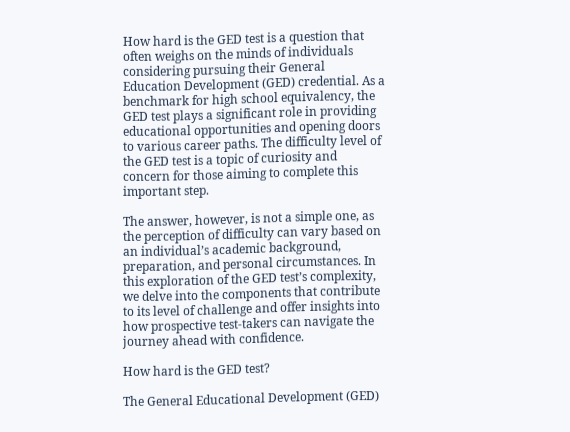How hard is the GED test is a question that often weighs on the minds of individuals considering pursuing their General Education Development (GED) credential. As a benchmark for high school equivalency, the GED test plays a significant role in providing educational opportunities and opening doors to various career paths. The difficulty level of the GED test is a topic of curiosity and concern for those aiming to complete this important step.

The answer, however, is not a simple one, as the perception of difficulty can vary based on an individual’s academic background, preparation, and personal circumstances. In this exploration of the GED test’s complexity, we delve into the components that contribute to its level of challenge and offer insights into how prospective test-takers can navigate the journey ahead with confidence.

How hard is the GED test?

The General Educational Development (GED)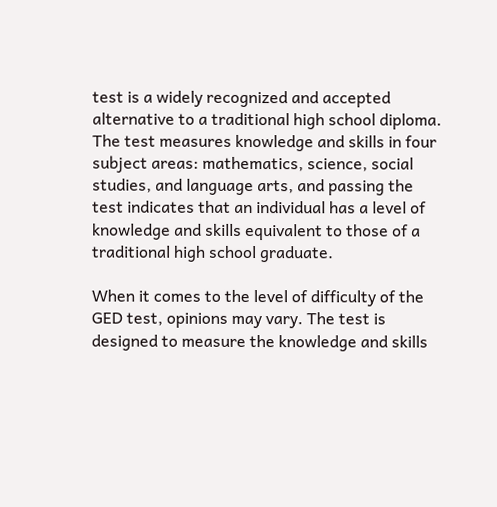test is a widely recognized and accepted alternative to a traditional high school diploma. The test measures knowledge and skills in four subject areas: mathematics, science, social studies, and language arts, and passing the test indicates that an individual has a level of knowledge and skills equivalent to those of a traditional high school graduate.

When it comes to the level of difficulty of the GED test, opinions may vary. The test is designed to measure the knowledge and skills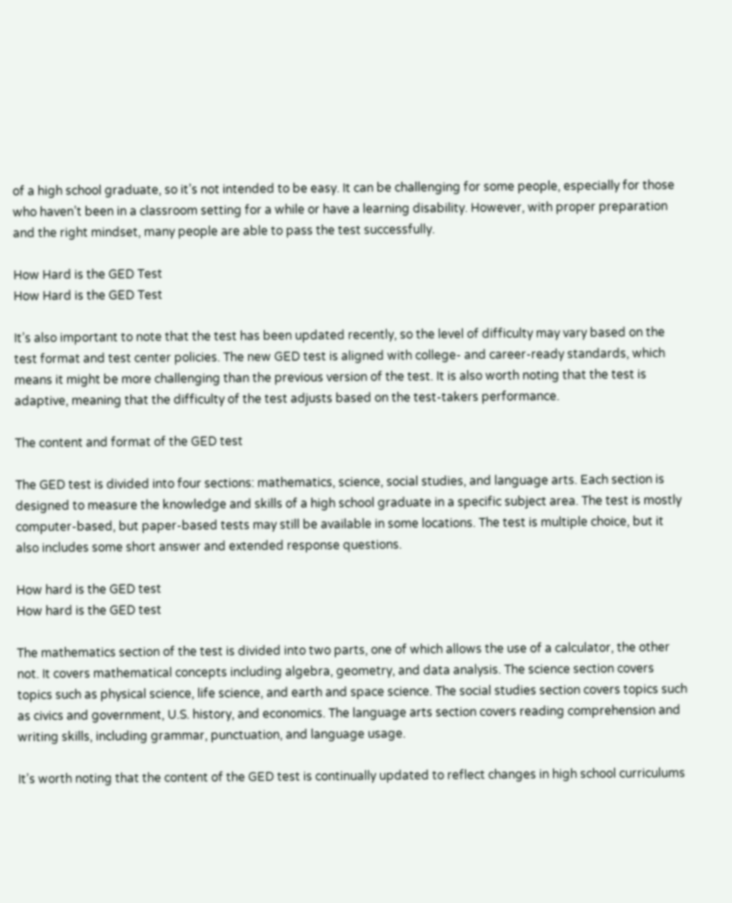of a high school graduate, so it’s not intended to be easy. It can be challenging for some people, especially for those who haven’t been in a classroom setting for a while or have a learning disability. However, with proper preparation and the right mindset, many people are able to pass the test successfully.

How Hard is the GED Test
How Hard is the GED Test

It’s also important to note that the test has been updated recently, so the level of difficulty may vary based on the test format and test center policies. The new GED test is aligned with college- and career-ready standards, which means it might be more challenging than the previous version of the test. It is also worth noting that the test is adaptive, meaning that the difficulty of the test adjusts based on the test-takers performance.

The content and format of the GED test

The GED test is divided into four sections: mathematics, science, social studies, and language arts. Each section is designed to measure the knowledge and skills of a high school graduate in a specific subject area. The test is mostly computer-based, but paper-based tests may still be available in some locations. The test is multiple choice, but it also includes some short answer and extended response questions.

How hard is the GED test
How hard is the GED test

The mathematics section of the test is divided into two parts, one of which allows the use of a calculator, the other not. It covers mathematical concepts including algebra, geometry, and data analysis. The science section covers topics such as physical science, life science, and earth and space science. The social studies section covers topics such as civics and government, U.S. history, and economics. The language arts section covers reading comprehension and writing skills, including grammar, punctuation, and language usage.

It’s worth noting that the content of the GED test is continually updated to reflect changes in high school curriculums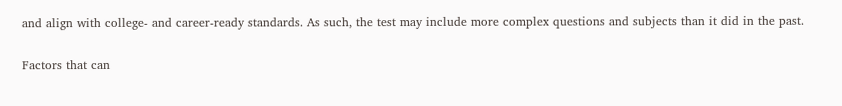and align with college- and career-ready standards. As such, the test may include more complex questions and subjects than it did in the past.

Factors that can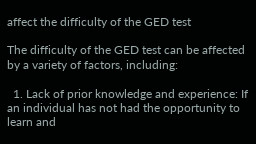affect the difficulty of the GED test

The difficulty of the GED test can be affected by a variety of factors, including:

  1. Lack of prior knowledge and experience: If an individual has not had the opportunity to learn and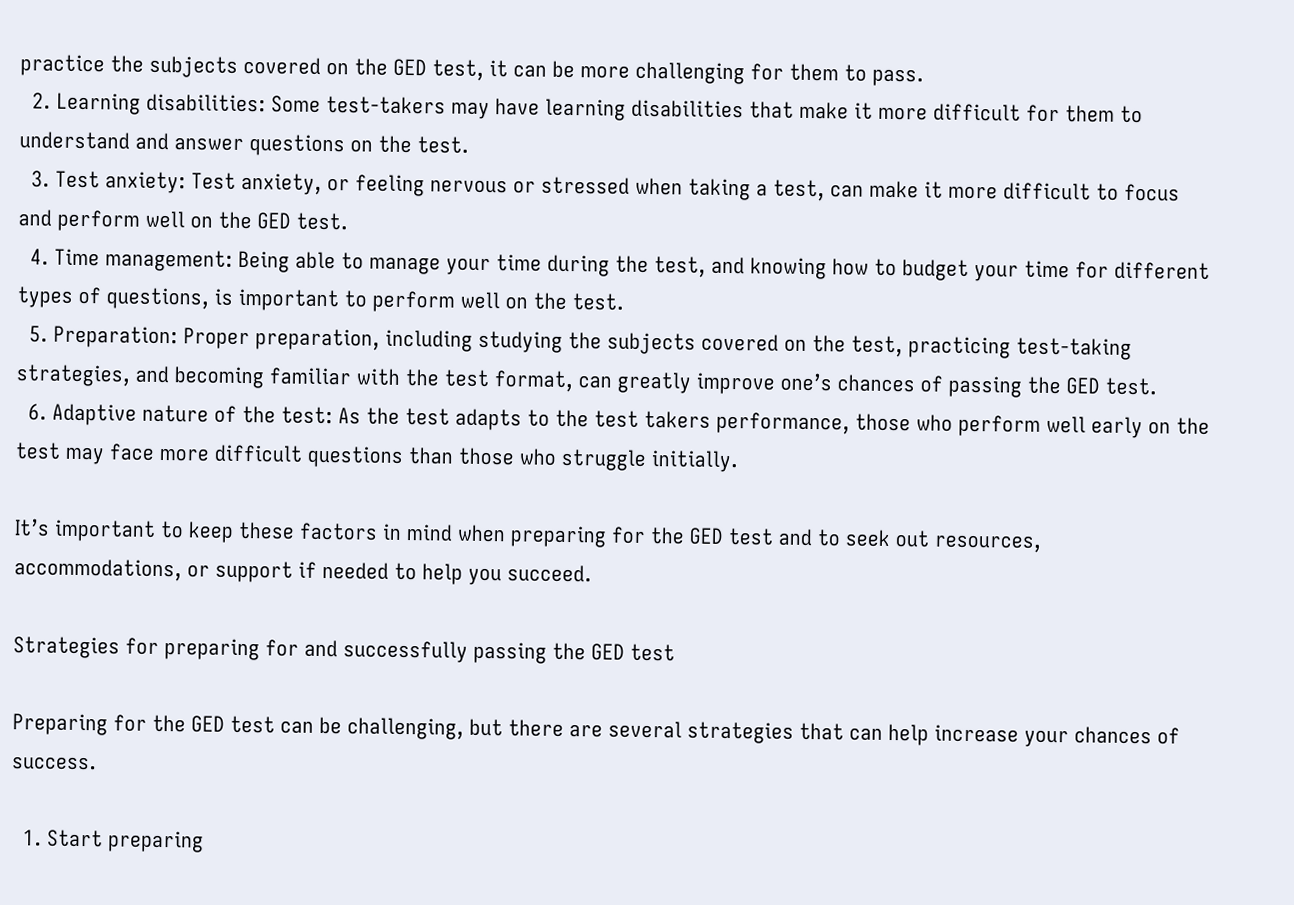practice the subjects covered on the GED test, it can be more challenging for them to pass.
  2. Learning disabilities: Some test-takers may have learning disabilities that make it more difficult for them to understand and answer questions on the test.
  3. Test anxiety: Test anxiety, or feeling nervous or stressed when taking a test, can make it more difficult to focus and perform well on the GED test.
  4. Time management: Being able to manage your time during the test, and knowing how to budget your time for different types of questions, is important to perform well on the test.
  5. Preparation: Proper preparation, including studying the subjects covered on the test, practicing test-taking strategies, and becoming familiar with the test format, can greatly improve one’s chances of passing the GED test.
  6. Adaptive nature of the test: As the test adapts to the test takers performance, those who perform well early on the test may face more difficult questions than those who struggle initially.

It’s important to keep these factors in mind when preparing for the GED test and to seek out resources, accommodations, or support if needed to help you succeed.

Strategies for preparing for and successfully passing the GED test

Preparing for the GED test can be challenging, but there are several strategies that can help increase your chances of success.

  1. Start preparing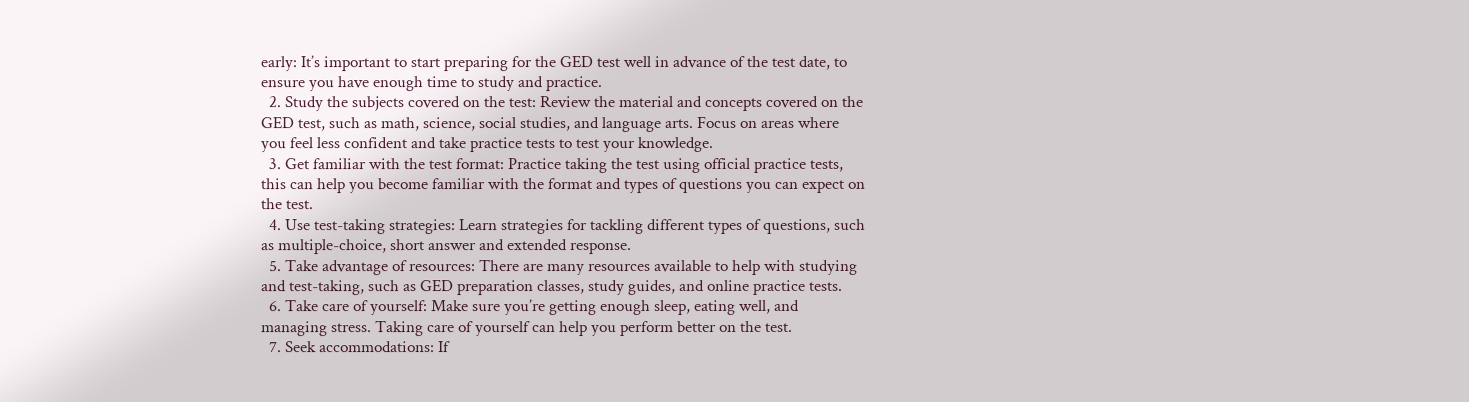early: It’s important to start preparing for the GED test well in advance of the test date, to ensure you have enough time to study and practice.
  2. Study the subjects covered on the test: Review the material and concepts covered on the GED test, such as math, science, social studies, and language arts. Focus on areas where you feel less confident and take practice tests to test your knowledge.
  3. Get familiar with the test format: Practice taking the test using official practice tests, this can help you become familiar with the format and types of questions you can expect on the test.
  4. Use test-taking strategies: Learn strategies for tackling different types of questions, such as multiple-choice, short answer and extended response.
  5. Take advantage of resources: There are many resources available to help with studying and test-taking, such as GED preparation classes, study guides, and online practice tests.
  6. Take care of yourself: Make sure you’re getting enough sleep, eating well, and managing stress. Taking care of yourself can help you perform better on the test.
  7. Seek accommodations: If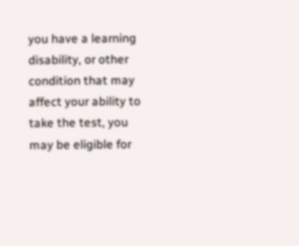you have a learning disability, or other condition that may affect your ability to take the test, you may be eligible for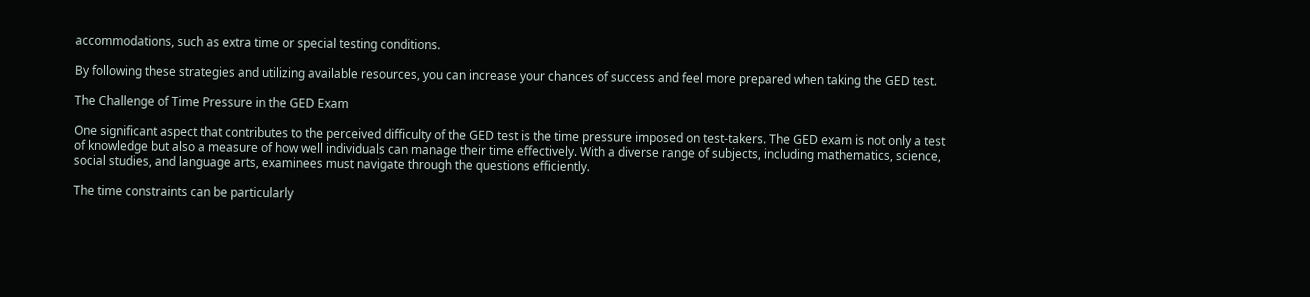accommodations, such as extra time or special testing conditions.

By following these strategies and utilizing available resources, you can increase your chances of success and feel more prepared when taking the GED test.

The Challenge of Time Pressure in the GED Exam

One significant aspect that contributes to the perceived difficulty of the GED test is the time pressure imposed on test-takers. The GED exam is not only a test of knowledge but also a measure of how well individuals can manage their time effectively. With a diverse range of subjects, including mathematics, science, social studies, and language arts, examinees must navigate through the questions efficiently.

The time constraints can be particularly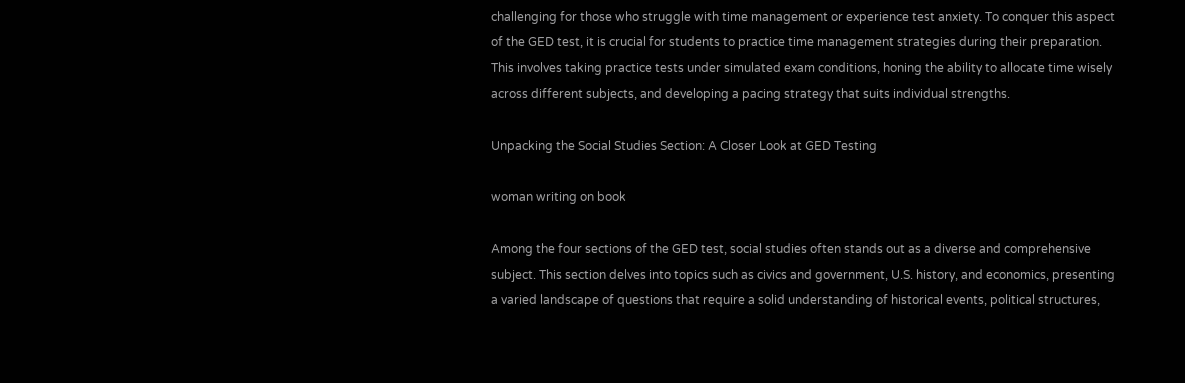challenging for those who struggle with time management or experience test anxiety. To conquer this aspect of the GED test, it is crucial for students to practice time management strategies during their preparation. This involves taking practice tests under simulated exam conditions, honing the ability to allocate time wisely across different subjects, and developing a pacing strategy that suits individual strengths.

Unpacking the Social Studies Section: A Closer Look at GED Testing

woman writing on book

Among the four sections of the GED test, social studies often stands out as a diverse and comprehensive subject. This section delves into topics such as civics and government, U.S. history, and economics, presenting a varied landscape of questions that require a solid understanding of historical events, political structures,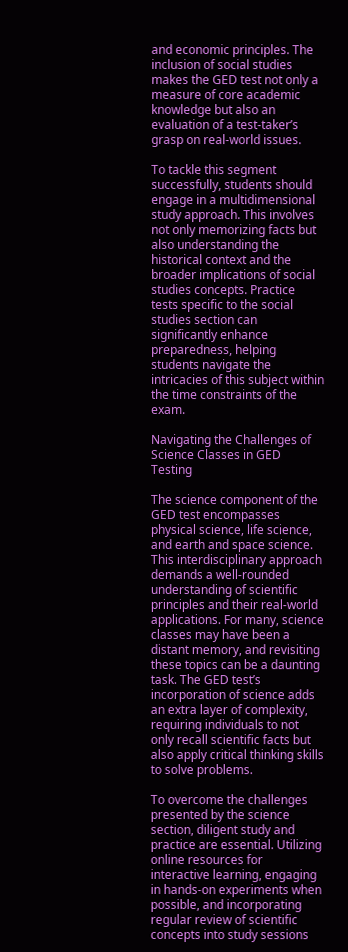and economic principles. The inclusion of social studies makes the GED test not only a measure of core academic knowledge but also an evaluation of a test-taker’s grasp on real-world issues.

To tackle this segment successfully, students should engage in a multidimensional study approach. This involves not only memorizing facts but also understanding the historical context and the broader implications of social studies concepts. Practice tests specific to the social studies section can significantly enhance preparedness, helping students navigate the intricacies of this subject within the time constraints of the exam.

Navigating the Challenges of Science Classes in GED Testing

The science component of the GED test encompasses physical science, life science, and earth and space science. This interdisciplinary approach demands a well-rounded understanding of scientific principles and their real-world applications. For many, science classes may have been a distant memory, and revisiting these topics can be a daunting task. The GED test’s incorporation of science adds an extra layer of complexity, requiring individuals to not only recall scientific facts but also apply critical thinking skills to solve problems.

To overcome the challenges presented by the science section, diligent study and practice are essential. Utilizing online resources for interactive learning, engaging in hands-on experiments when possible, and incorporating regular review of scientific concepts into study sessions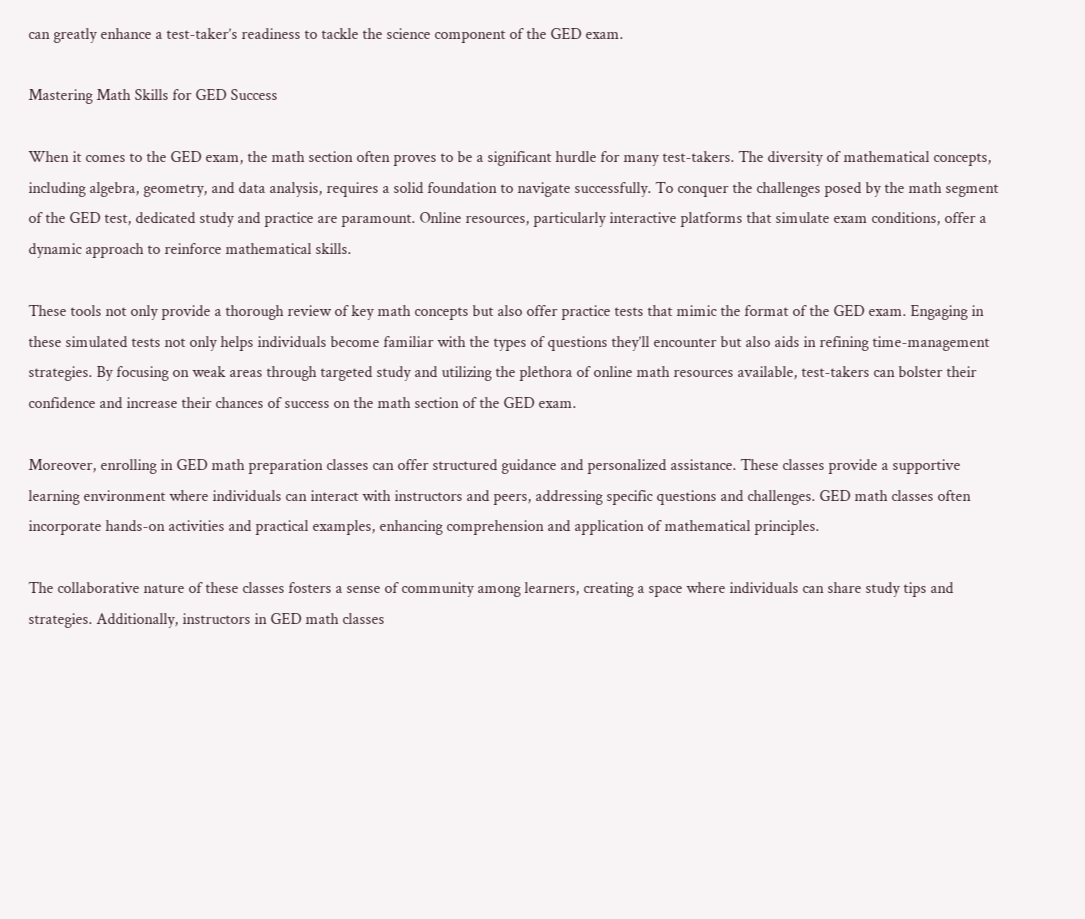can greatly enhance a test-taker’s readiness to tackle the science component of the GED exam.

Mastering Math Skills for GED Success

When it comes to the GED exam, the math section often proves to be a significant hurdle for many test-takers. The diversity of mathematical concepts, including algebra, geometry, and data analysis, requires a solid foundation to navigate successfully. To conquer the challenges posed by the math segment of the GED test, dedicated study and practice are paramount. Online resources, particularly interactive platforms that simulate exam conditions, offer a dynamic approach to reinforce mathematical skills.

These tools not only provide a thorough review of key math concepts but also offer practice tests that mimic the format of the GED exam. Engaging in these simulated tests not only helps individuals become familiar with the types of questions they’ll encounter but also aids in refining time-management strategies. By focusing on weak areas through targeted study and utilizing the plethora of online math resources available, test-takers can bolster their confidence and increase their chances of success on the math section of the GED exam.

Moreover, enrolling in GED math preparation classes can offer structured guidance and personalized assistance. These classes provide a supportive learning environment where individuals can interact with instructors and peers, addressing specific questions and challenges. GED math classes often incorporate hands-on activities and practical examples, enhancing comprehension and application of mathematical principles.

The collaborative nature of these classes fosters a sense of community among learners, creating a space where individuals can share study tips and strategies. Additionally, instructors in GED math classes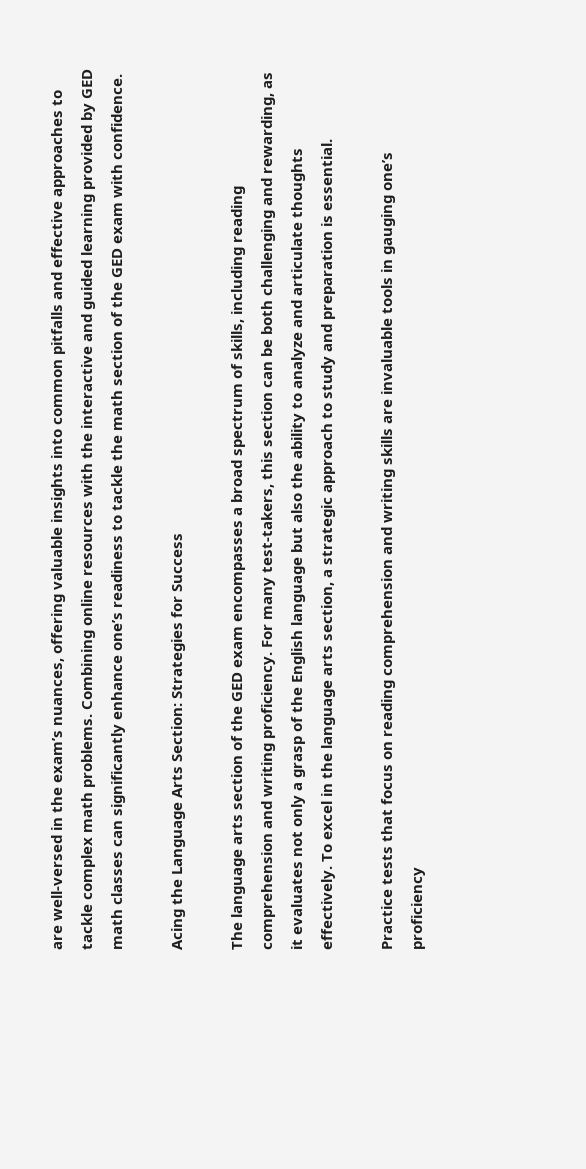are well-versed in the exam’s nuances, offering valuable insights into common pitfalls and effective approaches to tackle complex math problems. Combining online resources with the interactive and guided learning provided by GED math classes can significantly enhance one’s readiness to tackle the math section of the GED exam with confidence.

Acing the Language Arts Section: Strategies for Success

The language arts section of the GED exam encompasses a broad spectrum of skills, including reading comprehension and writing proficiency. For many test-takers, this section can be both challenging and rewarding, as it evaluates not only a grasp of the English language but also the ability to analyze and articulate thoughts effectively. To excel in the language arts section, a strategic approach to study and preparation is essential.

Practice tests that focus on reading comprehension and writing skills are invaluable tools in gauging one’s proficiency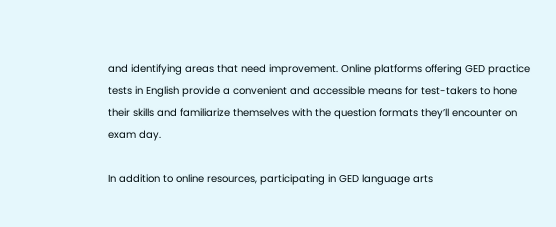and identifying areas that need improvement. Online platforms offering GED practice tests in English provide a convenient and accessible means for test-takers to hone their skills and familiarize themselves with the question formats they’ll encounter on exam day.

In addition to online resources, participating in GED language arts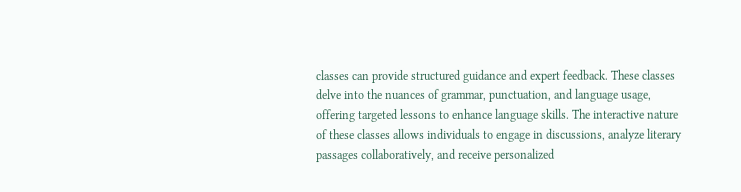classes can provide structured guidance and expert feedback. These classes delve into the nuances of grammar, punctuation, and language usage, offering targeted lessons to enhance language skills. The interactive nature of these classes allows individuals to engage in discussions, analyze literary passages collaboratively, and receive personalized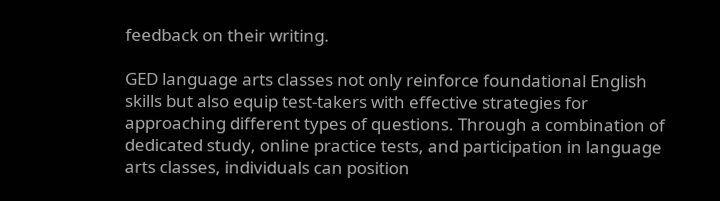feedback on their writing.

GED language arts classes not only reinforce foundational English skills but also equip test-takers with effective strategies for approaching different types of questions. Through a combination of dedicated study, online practice tests, and participation in language arts classes, individuals can position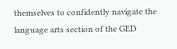themselves to confidently navigate the language arts section of the GED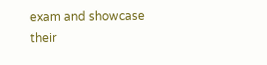exam and showcase their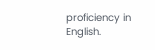proficiency in English.